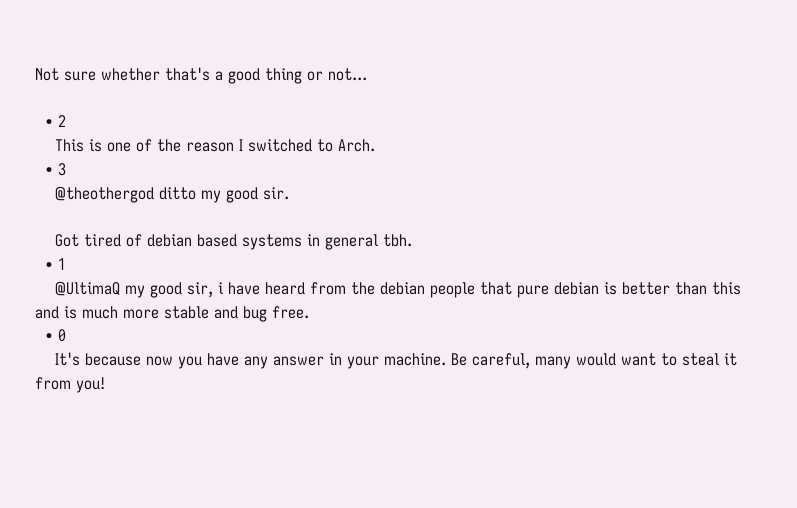Not sure whether that's a good thing or not...

  • 2
    This is one of the reason I switched to Arch.
  • 3
    @theothergod ditto my good sir.

    Got tired of debian based systems in general tbh.
  • 1
    @UltimaQ my good sir, i have heard from the debian people that pure debian is better than this and is much more stable and bug free.
  • 0
    It's because now you have any answer in your machine. Be careful, many would want to steal it from you!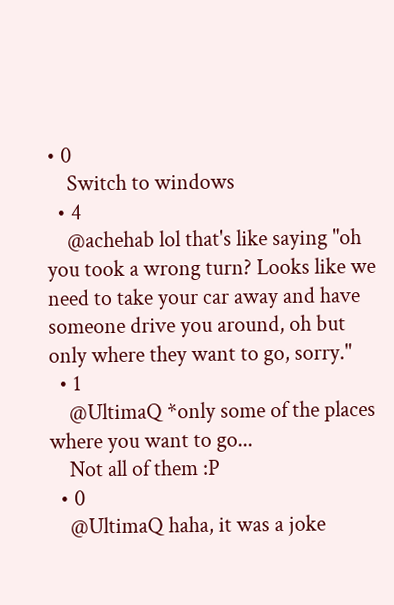• 0
    Switch to windows
  • 4
    @achehab lol that's like saying "oh you took a wrong turn? Looks like we need to take your car away and have someone drive you around, oh but only where they want to go, sorry."
  • 1
    @UltimaQ *only some of the places where you want to go...
    Not all of them :P
  • 0
    @UltimaQ haha, it was a joke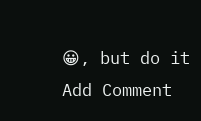😀, but do it
Add Comment